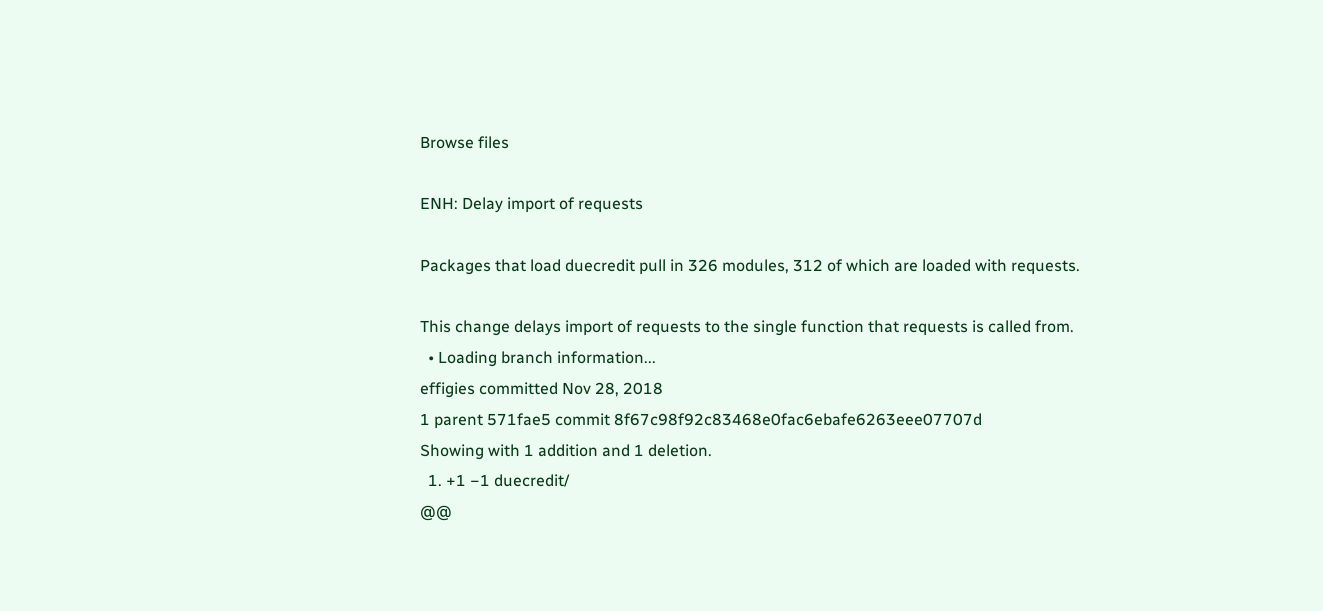Browse files

ENH: Delay import of requests

Packages that load duecredit pull in 326 modules, 312 of which are loaded with requests.

This change delays import of requests to the single function that requests is called from.
  • Loading branch information...
effigies committed Nov 28, 2018
1 parent 571fae5 commit 8f67c98f92c83468e0fac6ebafe6263eee07707d
Showing with 1 addition and 1 deletion.
  1. +1 −1 duecredit/
@@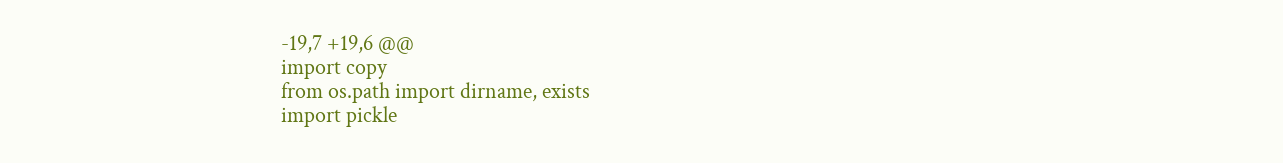-19,7 +19,6 @@
import copy
from os.path import dirname, exists
import pickle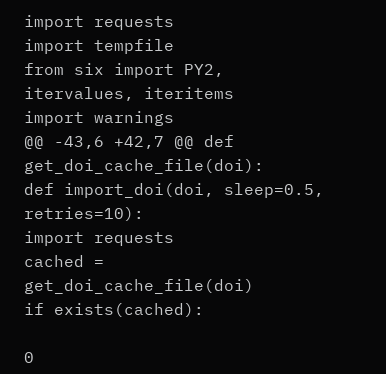import requests
import tempfile
from six import PY2, itervalues, iteritems
import warnings
@@ -43,6 +42,7 @@ def get_doi_cache_file(doi):
def import_doi(doi, sleep=0.5, retries=10):
import requests
cached = get_doi_cache_file(doi)
if exists(cached):

0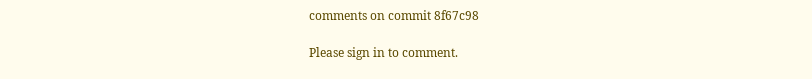comments on commit 8f67c98

Please sign in to comment.